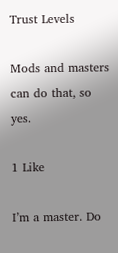Trust Levels

Mods and masters can do that, so yes.

1 Like

I’m a master. Do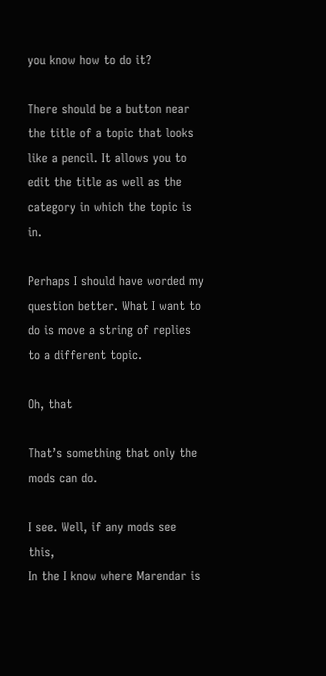you know how to do it?

There should be a button near the title of a topic that looks like a pencil. It allows you to edit the title as well as the category in which the topic is in.

Perhaps I should have worded my question better. What I want to do is move a string of replies to a different topic.

Oh, that

That’s something that only the mods can do.

I see. Well, if any mods see this,
In the I know where Marendar is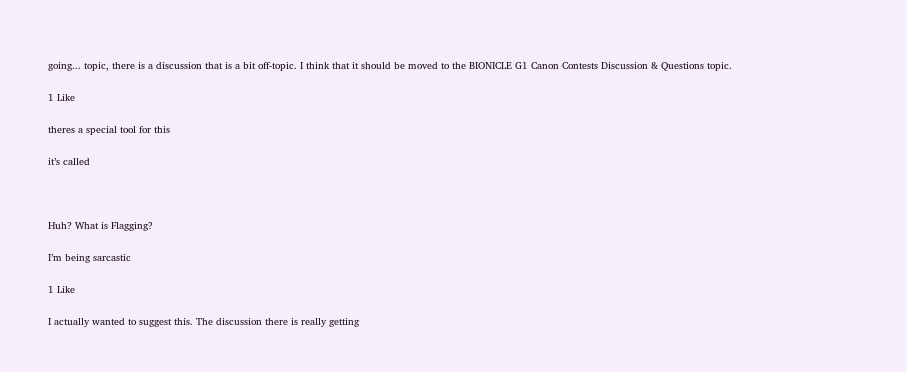going... topic, there is a discussion that is a bit off-topic. I think that it should be moved to the BIONICLE G1 Canon Contests Discussion & Questions topic.

1 Like

theres a special tool for this

it’s called



Huh? What is Flagging?

I’m being sarcastic

1 Like

I actually wanted to suggest this. The discussion there is really getting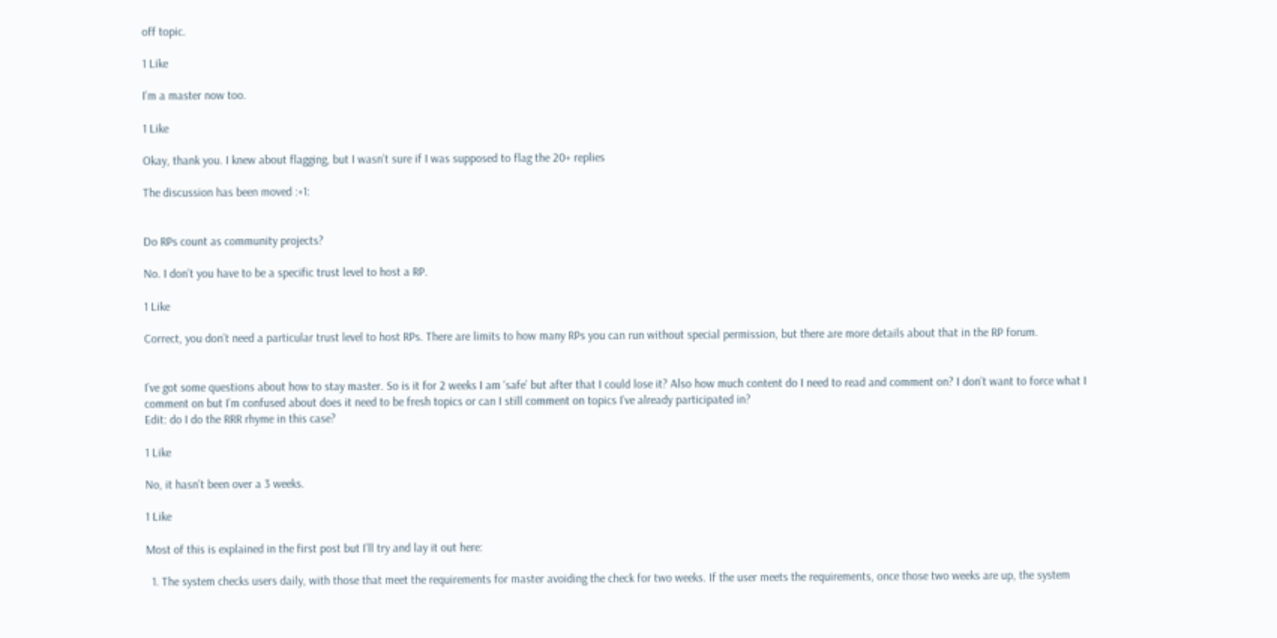off topic.

1 Like

I’m a master now too.

1 Like

Okay, thank you. I knew about flagging, but I wasn’t sure if I was supposed to flag the 20+ replies

The discussion has been moved :+1:


Do RPs count as community projects?

No. I don’t you have to be a specific trust level to host a RP.

1 Like

Correct, you don’t need a particular trust level to host RPs. There are limits to how many RPs you can run without special permission, but there are more details about that in the RP forum.


I’ve got some questions about how to stay master. So is it for 2 weeks I am ‘safe’ but after that I could lose it? Also how much content do I need to read and comment on? I don’t want to force what I comment on but I’m confused about does it need to be fresh topics or can I still comment on topics I’ve already participated in?
Edit: do I do the RRR rhyme in this case?

1 Like

No, it hasn’t been over a 3 weeks.

1 Like

Most of this is explained in the first post but I’ll try and lay it out here:

  1. The system checks users daily, with those that meet the requirements for master avoiding the check for two weeks. If the user meets the requirements, once those two weeks are up, the system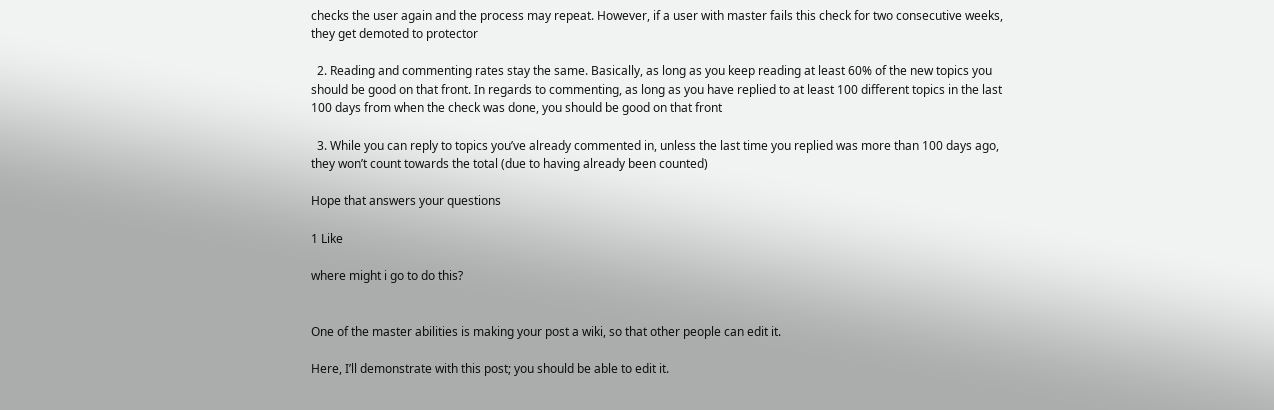checks the user again and the process may repeat. However, if a user with master fails this check for two consecutive weeks, they get demoted to protector

  2. Reading and commenting rates stay the same. Basically, as long as you keep reading at least 60% of the new topics you should be good on that front. In regards to commenting, as long as you have replied to at least 100 different topics in the last 100 days from when the check was done, you should be good on that front

  3. While you can reply to topics you’ve already commented in, unless the last time you replied was more than 100 days ago, they won’t count towards the total (due to having already been counted)

Hope that answers your questions

1 Like

where might i go to do this?


One of the master abilities is making your post a wiki, so that other people can edit it.

Here, I’ll demonstrate with this post; you should be able to edit it.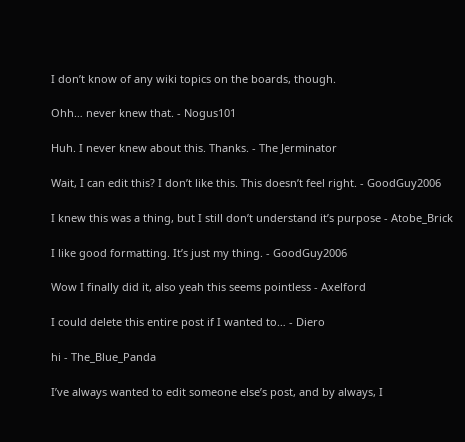I don’t know of any wiki topics on the boards, though.

Ohh… never knew that. - Nogus101

Huh. I never knew about this. Thanks. - The Jerminator

Wait, I can edit this? I don’t like this. This doesn’t feel right. - GoodGuy2006

I knew this was a thing, but I still don’t understand it’s purpose - Atobe_Brick

I like good formatting. It’s just my thing. - GoodGuy2006

Wow I finally did it, also yeah this seems pointless - Axelford

I could delete this entire post if I wanted to… - Diero

hi - The_Blue_Panda

I’ve always wanted to edit someone else’s post, and by always, I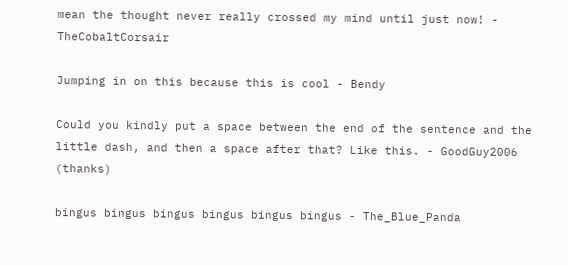mean the thought never really crossed my mind until just now! - TheCobaltCorsair

Jumping in on this because this is cool - Bendy

Could you kindly put a space between the end of the sentence and the little dash, and then a space after that? Like this. - GoodGuy2006 (thanks)

bingus bingus bingus bingus bingus bingus - The_Blue_Panda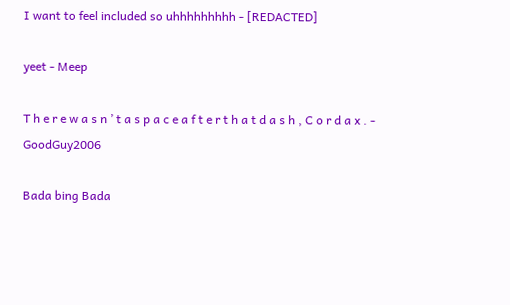I want to feel included so uhhhhhhhhh - [REDACTED]

yeet - Meep

T h e r e w a s n ’ t a s p a c e a f t e r t h a t d a s h , C o r d a x . - GoodGuy2006

Bada bing Bada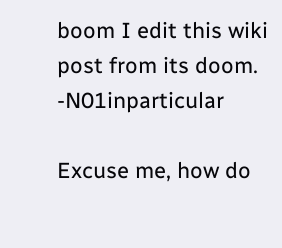boom I edit this wiki post from its doom. -N01inparticular

Excuse me, how do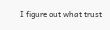I figure out what trust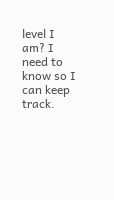level I am? I need to know so I can keep track.